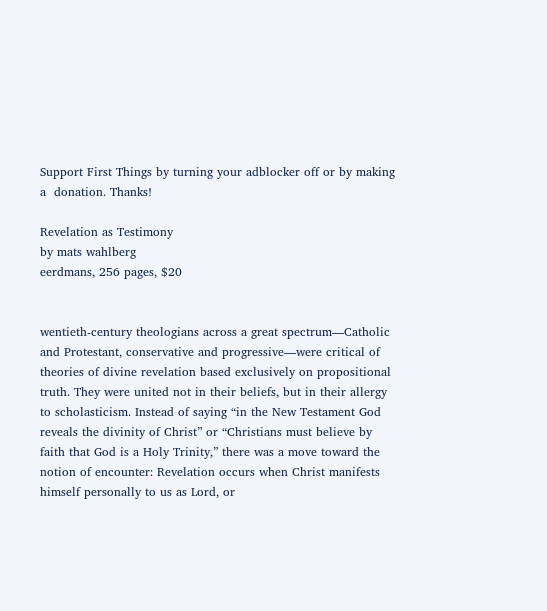Support First Things by turning your adblocker off or by making a  donation. Thanks!

Revelation as Testimony
by mats wahlberg
eerdmans, 256 pages, $20


wentieth-century theologians across a great spectrum—Catholic and Protestant, conservative and progressive—were critical of theories of divine revelation based exclusively on propositional truth. They were united not in their beliefs, but in their allergy to scholasticism. Instead of saying “in the New Testament God reveals the divinity of Christ” or “Christians must believe by faith that God is a Holy Trinity,” there was a move toward the notion of encounter: Revelation occurs when Christ manifests himself personally to us as Lord, or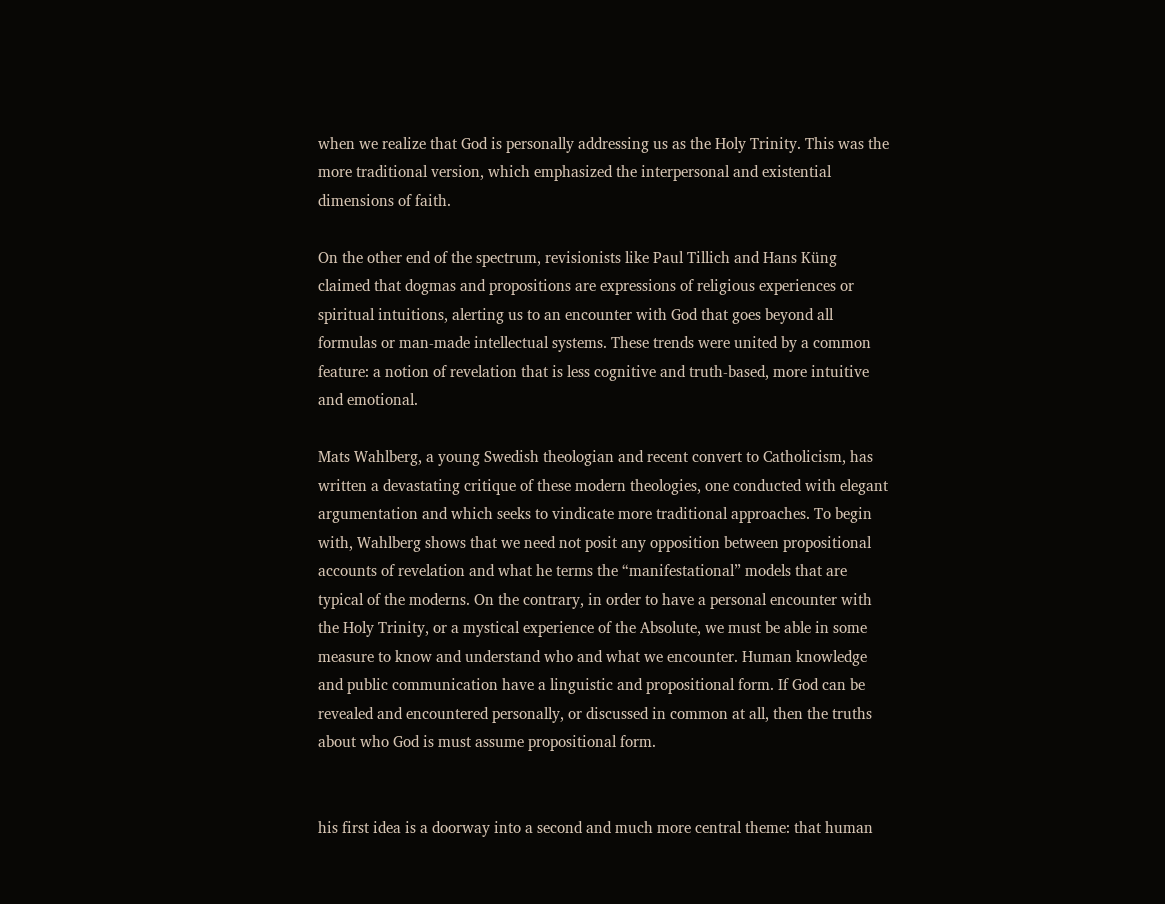when we realize that God is personally addressing us as the Holy Trinity. This was the more traditional version, which emphasized the interpersonal and existential dimensions of faith.

On the other end of the spectrum, revisionists like Paul Tillich and Hans Küng claimed that dogmas and propositions are expressions of religious experiences or spiritual intuitions, alerting us to an encounter with God that goes beyond all formulas or man-made intellectual systems. These trends were united by a common feature: a notion of revelation that is less cognitive and truth-based, more intuitive and emotional.

Mats Wahlberg, a young Swedish theologian and recent convert to Catholicism, has written a devastating critique of these modern theologies, one conducted with elegant argumentation and which seeks to vindicate more traditional approaches. To begin with, Wahlberg shows that we need not posit any opposition between propositional accounts of revelation and what he terms the “manifestational” models that are typical of the moderns. On the contrary, in order to have a personal encounter with the Holy Trinity, or a mystical experience of the Absolute, we must be able in some measure to know and understand who and what we encounter. Human knowledge and public communication have a linguistic and propositional form. If God can be revealed and encountered personally, or discussed in common at all, then the truths about who God is must assume propositional form.


his first idea is a doorway into a second and much more central theme: that human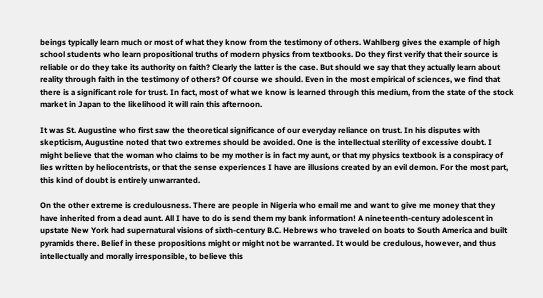beings typically learn much or most of what they know from the testimony of others. Wahlberg gives the example of high school students who learn propositional truths of modern physics from textbooks. Do they first verify that their source is reliable or do they take its authority on faith? Clearly the latter is the case. But should we say that they actually learn about reality through faith in the testimony of others? Of course we should. Even in the most empirical of sciences, we find that there is a significant role for trust. In fact, most of what we know is learned through this medium, from the state of the stock market in Japan to the likelihood it will rain this afternoon.

It was St. Augustine who first saw the theoretical significance of our everyday reliance on trust. In his disputes with skepticism, Augustine noted that two extremes should be avoided. One is the intellectual sterility of excessive doubt. I might believe that the woman who claims to be my mother is in fact my aunt, or that my physics textbook is a conspiracy of lies written by heliocentrists, or that the sense experiences I have are illusions created by an evil demon. For the most part, this kind of doubt is entirely unwarranted.

On the other extreme is credulousness. There are people in Nigeria who email me and want to give me money that they have inherited from a dead aunt. All I have to do is send them my bank information! A nineteenth-century adolescent in upstate New York had supernatural visions of sixth-century B.C. Hebrews who traveled on boats to South America and built pyramids there. Belief in these propositions might or might not be warranted. It would be credulous, however, and thus intellectually and morally irresponsible, to believe this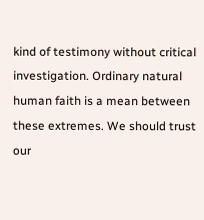kind of testimony without critical investigation. Ordinary natural human faith is a mean between these extremes. We should trust our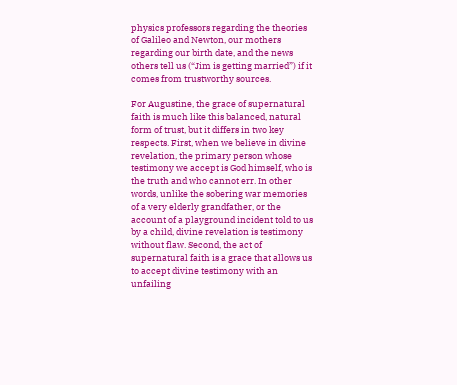physics professors regarding the theories of Galileo and Newton, our mothers regarding our birth date, and the news others tell us (“Jim is getting married”) if it comes from trustworthy sources.

For Augustine, the grace of supernatural faith is much like this balanced, natural form of trust, but it differs in two key respects. First, when we believe in divine revelation, the primary person whose testimony we accept is God himself, who is the truth and who cannot err. In other words, unlike the sobering war memories of a very elderly grandfather, or the account of a playground incident told to us by a child, divine revelation is testimony without flaw. Second, the act of supernatural faith is a grace that allows us to accept divine testimony with an unfailing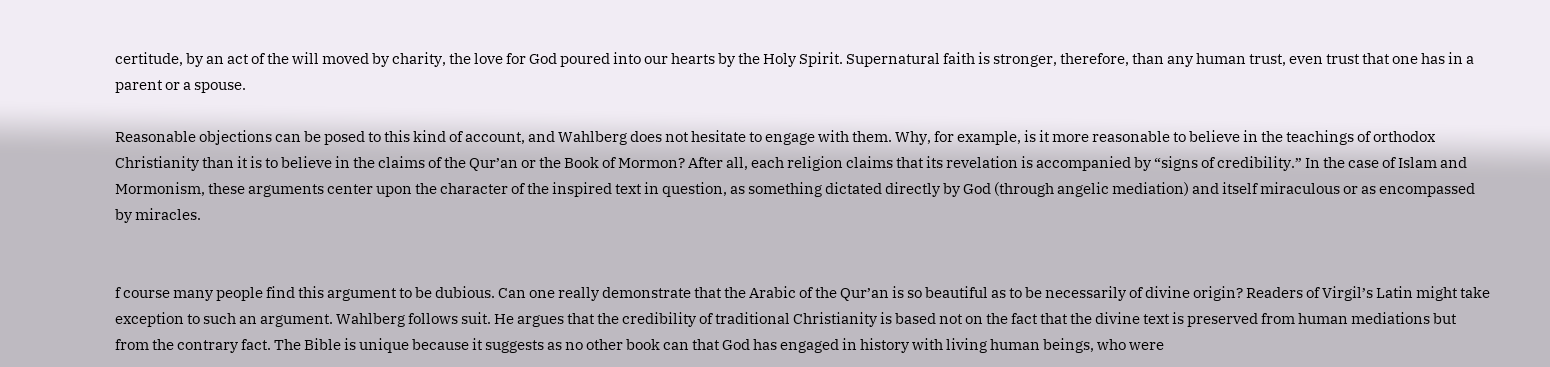certitude, by an act of the will moved by charity, the love for God poured into our hearts by the Holy Spirit. Supernatural faith is stronger, therefore, than any human trust, even trust that one has in a parent or a spouse.

Reasonable objections can be posed to this kind of account, and Wahlberg does not hesitate to engage with them. Why, for example, is it more reasonable to believe in the teachings of orthodox Christianity than it is to believe in the claims of the Qur’an or the Book of Mormon? After all, each religion claims that its revelation is accompanied by “signs of credibility.” In the case of Islam and Mormonism, these arguments center upon the character of the inspired text in question, as something dictated directly by God (through angelic mediation) and itself miraculous or as encompassed by miracles.


f course many people find this argument to be dubious. Can one really demonstrate that the Arabic of the Qur’an is so beautiful as to be necessarily of divine origin? Readers of Virgil’s Latin might take exception to such an argument. Wahlberg follows suit. He argues that the credibility of traditional Christianity is based not on the fact that the divine text is preserved from human mediations but from the contrary fact. The Bible is unique because it suggests as no other book can that God has engaged in history with living human beings, who were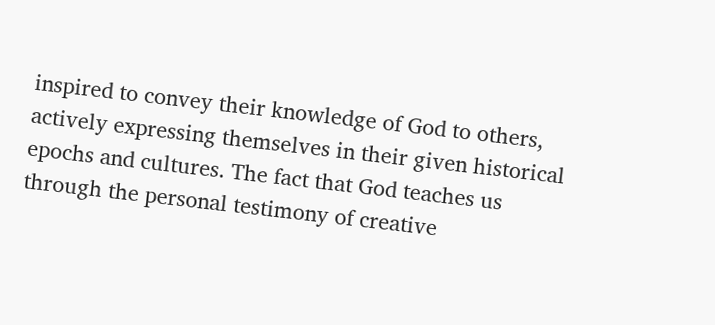inspired to convey their knowledge of God to others, actively expressing themselves in their given historical epochs and cultures. The fact that God teaches us through the personal testimony of creative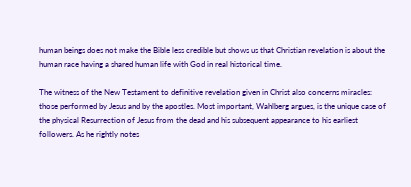human beings does not make the Bible less credible but shows us that Christian revelation is about the human race having a shared human life with God in real historical time.

The witness of the New Testament to definitive revelation given in Christ also concerns miracles: those performed by Jesus and by the apostles. Most important, Wahlberg argues, is the unique case of the physical Resurrection of Jesus from the dead and his subsequent appearance to his earliest followers. As he rightly notes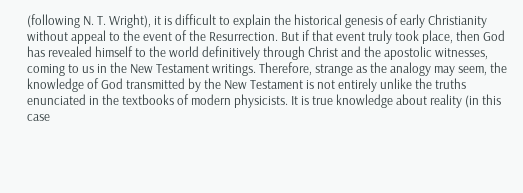(following N. T. Wright), it is difficult to explain the historical genesis of early Christianity without appeal to the event of the Resurrection. But if that event truly took place, then God has revealed himself to the world definitively through Christ and the apostolic witnesses, coming to us in the New Testament writings. Therefore, strange as the analogy may seem, the knowledge of God transmitted by the New Testament is not entirely unlike the truths enunciated in the textbooks of modern physicists. It is true knowledge about reality (in this case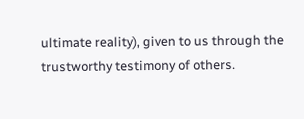ultimate reality), given to us through the trustworthy testimony of others.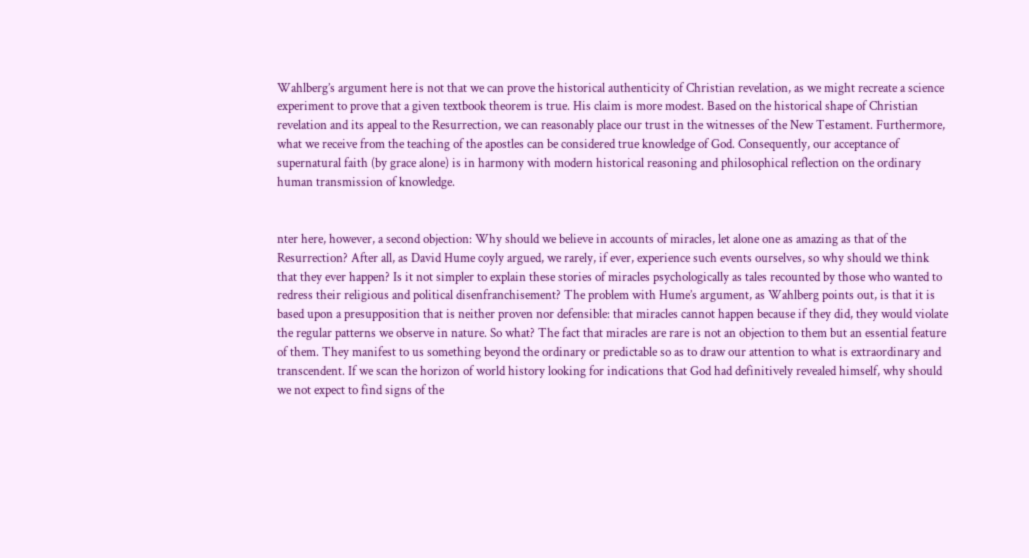Wahlberg’s argument here is not that we can prove the historical authenticity of Christian revelation, as we might recreate a science experiment to prove that a given textbook theorem is true. His claim is more modest. Based on the historical shape of Christian revelation and its appeal to the Resurrection, we can reasonably place our trust in the witnesses of the New Testament. Furthermore, what we receive from the teaching of the apostles can be considered true knowledge of God. Consequently, our acceptance of supernatural faith (by grace alone) is in harmony with modern historical reasoning and philosophical reflection on the ordinary human transmission of knowledge.


nter here, however, a second objection: Why should we believe in accounts of miracles, let alone one as amazing as that of the Resurrection? After all, as David Hume coyly argued, we rarely, if ever, experience such events ourselves, so why should we think that they ever happen? Is it not simpler to explain these stories of miracles psychologically as tales recounted by those who wanted to redress their religious and political disenfranchisement? The problem with Hume’s argument, as Wahlberg points out, is that it is based upon a presupposition that is neither proven nor defensible: that miracles cannot happen because if they did, they would violate the regular patterns we observe in nature. So what? The fact that miracles are rare is not an objection to them but an essential feature of them. They manifest to us something beyond the ordinary or predictable so as to draw our attention to what is extraordinary and transcendent. If we scan the horizon of world history looking for indications that God had definitively revealed himself, why should we not expect to find signs of the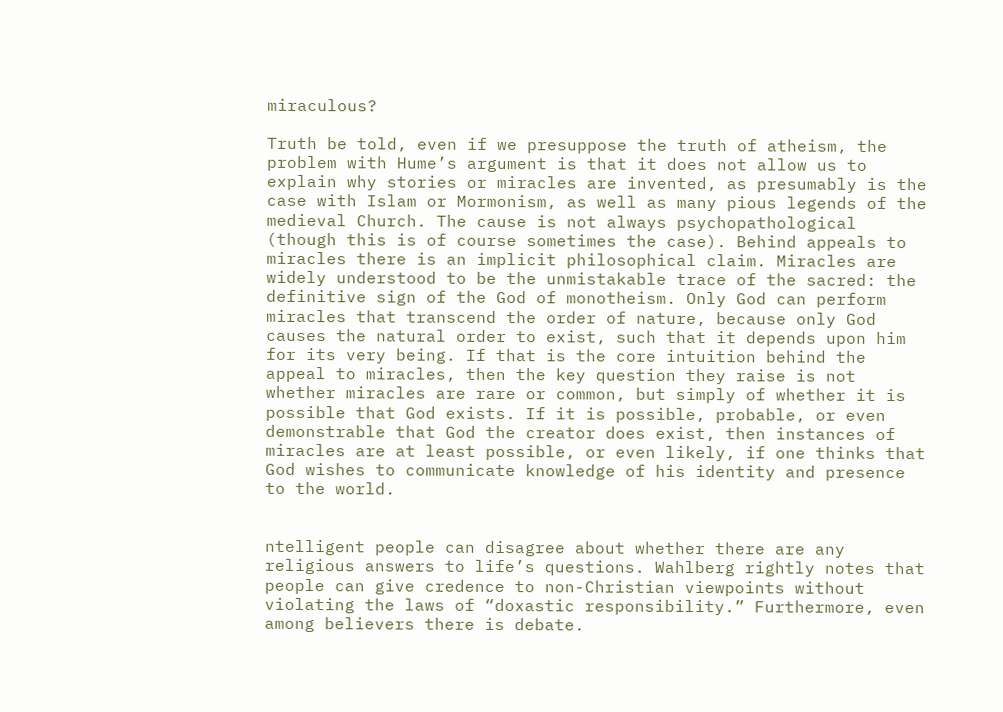miraculous?

Truth be told, even if we presuppose the truth of atheism, the problem with Hume’s argument is that it does not allow us to explain why stories or miracles are invented, as presumably is the case with Islam or Mormonism, as well as many pious legends of the medieval Church. The cause is not always psychopathological (though this is of course sometimes the case). Behind appeals to miracles there is an implicit philosophical claim. Miracles are widely understood to be the unmistakable trace of the sacred: the definitive sign of the God of monotheism. Only God can perform miracles that transcend the order of nature, because only God causes the natural order to exist, such that it depends upon him for its very being. If that is the core intuition behind the appeal to miracles, then the key question they raise is not whether miracles are rare or common, but simply of whether it is possible that God exists. If it is possible, probable, or even demonstrable that God the creator does exist, then instances of miracles are at least possible, or even likely, if one thinks that God wishes to communicate knowledge of his identity and presence to the world.


ntelligent people can disagree about whether there are any religious answers to life’s questions. Wahlberg rightly notes that people can give credence to non-Christian viewpoints without violating the laws of “doxastic responsibility.” Furthermore, even among believers there is debate.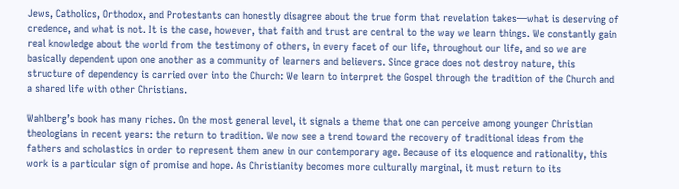Jews, Catholics, Orthodox, and Protestants can honestly disagree about the true form that revelation takes—what is deserving of credence, and what is not. It is the case, however, that faith and trust are central to the way we learn things. We constantly gain real knowledge about the world from the testimony of others, in every facet of our life, throughout our life, and so we are basically dependent upon one another as a community of learners and believers. Since grace does not destroy nature, this structure of dependency is carried over into the Church: We learn to interpret the Gospel through the tradition of the Church and a shared life with other Christians.

Wahlberg’s book has many riches. On the most general level, it signals a theme that one can perceive among younger Christian theologians in recent years: the return to tradition. We now see a trend toward the recovery of traditional ideas from the fathers and scholastics in order to represent them anew in our contemporary age. Because of its eloquence and rationality, this work is a particular sign of promise and hope. As Christianity becomes more culturally marginal, it must return to its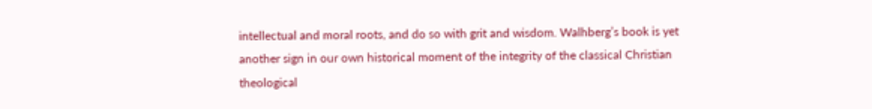intellectual and moral roots, and do so with grit and wisdom. Walhberg’s book is yet another sign in our own historical moment of the integrity of the classical Christian theological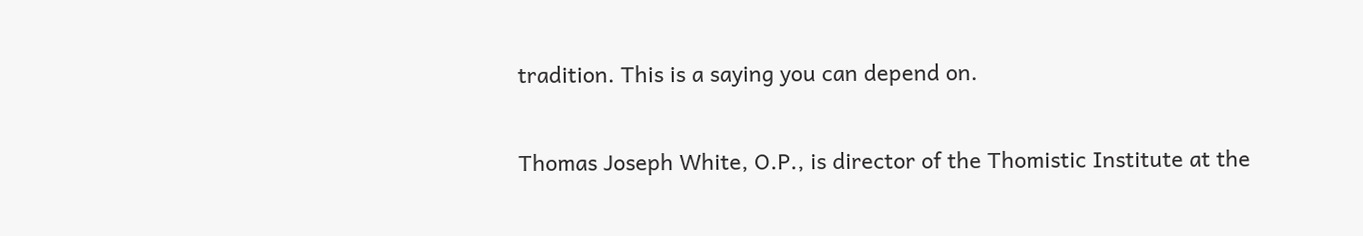tradition. This is a saying you can depend on.

Thomas Joseph White, O.P., is director of the Thomistic Institute at the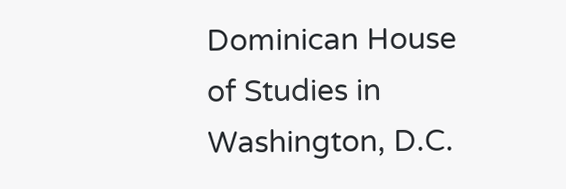Dominican House of Studies in Washington, D.C.